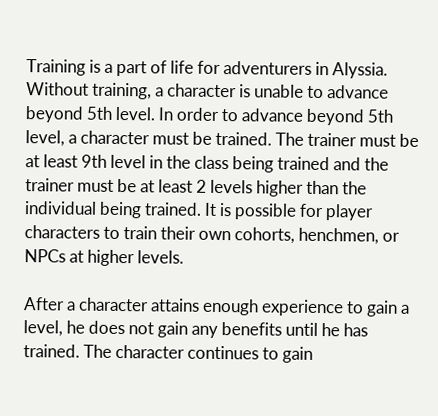Training is a part of life for adventurers in Alyssia. Without training, a character is unable to advance beyond 5th level. In order to advance beyond 5th level, a character must be trained. The trainer must be at least 9th level in the class being trained and the trainer must be at least 2 levels higher than the individual being trained. It is possible for player characters to train their own cohorts, henchmen, or NPCs at higher levels.

After a character attains enough experience to gain a level, he does not gain any benefits until he has trained. The character continues to gain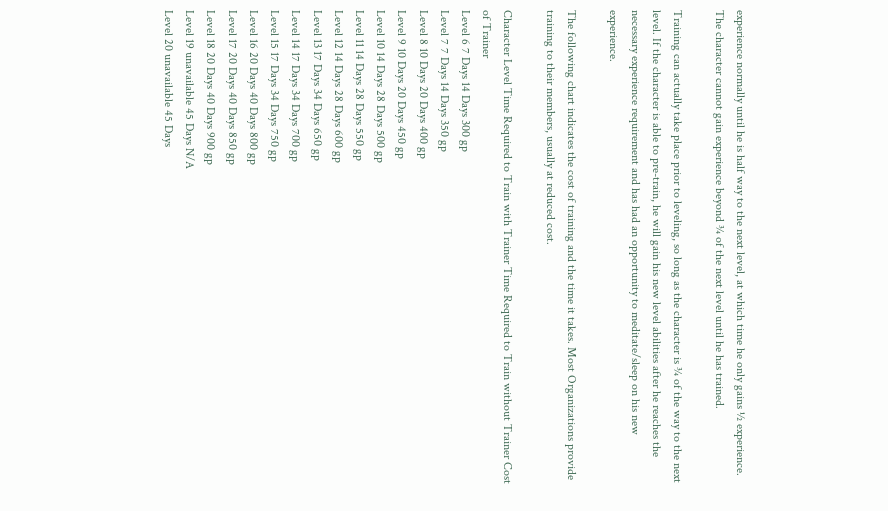experience normally until he is half way to the next level, at which time he only gains ½ experience. The character cannot gain experience beyond ¾ of the next level until he has trained.

Training can actually take place prior to leveling, so long as the character is ¾ of the way to the next level. If the character is able to pre-train, he will gain his new level abilities after he reaches the necessary experience requirement and has had an opportunity to meditate/sleep on his new experience.

The following chart indicates the cost of training and the time it takes. Most Organizations provide training to their members, usually at reduced cost.

Character Level Time Required to Train with Trainer Time Required to Train without Trainer Cost of Trainer
Level 6 7 Days 14 Days 300 gp
Level 7 7 Days 14 Days 350 gp
Level 8 10 Days 20 Days 400 gp
Level 9 10 Days 20 Days 450 gp
Level 10 14 Days 28 Days 500 gp
Level 11 14 Days 28 Days 550 gp
Level 12 14 Days 28 Days 600 gp
Level 13 17 Days 34 Days 650 gp
Level 14 17 Days 34 Days 700 gp
Level 15 17 Days 34 Days 750 gp
Level 16 20 Days 40 Days 800 gp
Level 17 20 Days 40 Days 850 gp
Level 18 20 Days 40 Days 900 gp
Level 19 unavailable 45 Days N/A
Level 20 unavailable 45 Days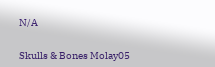N/A


Skulls & Bones Molay05